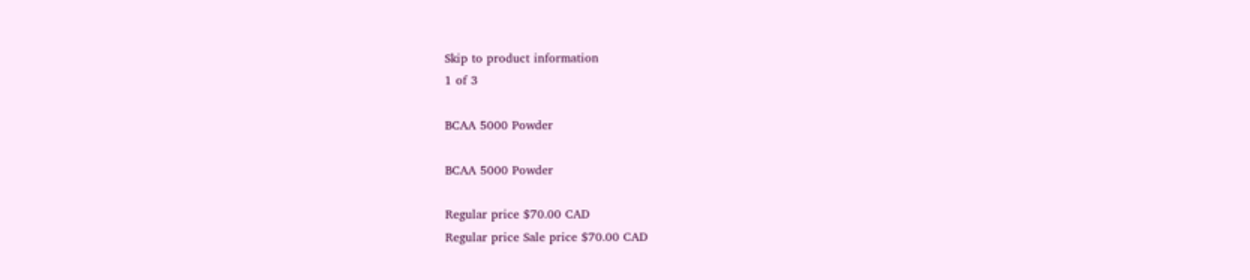Skip to product information
1 of 3

BCAA 5000 Powder

BCAA 5000 Powder

Regular price $70.00 CAD
Regular price Sale price $70.00 CAD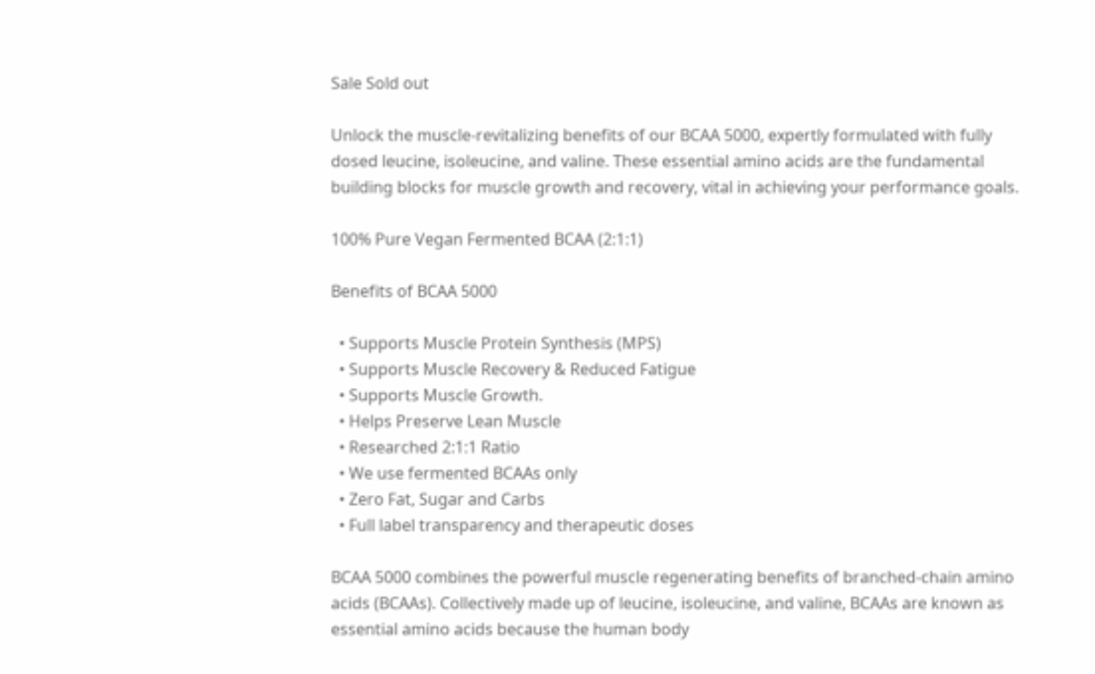Sale Sold out

Unlock the muscle-revitalizing benefits of our BCAA 5000, expertly formulated with fully dosed leucine, isoleucine, and valine. These essential amino acids are the fundamental building blocks for muscle growth and recovery, vital in achieving your performance goals.

100% Pure Vegan Fermented BCAA (2:1:1)

Benefits of BCAA 5000

  • Supports Muscle Protein Synthesis (MPS)
  • Supports Muscle Recovery & Reduced Fatigue
  • Supports Muscle Growth.
  • Helps Preserve Lean Muscle
  • Researched 2:1:1 Ratio
  • We use fermented BCAAs only
  • Zero Fat, Sugar and Carbs
  • Full label transparency and therapeutic doses

BCAA 5000 combines the powerful muscle regenerating benefits of branched-chain amino acids (BCAAs). Collectively made up of leucine, isoleucine, and valine, BCAAs are known as essential amino acids because the human body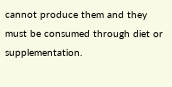cannot produce them and they must be consumed through diet or supplementation.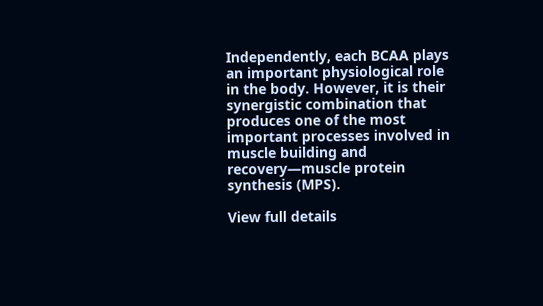Independently, each BCAA plays an important physiological role in the body. However, it is their synergistic combination that produces one of the most important processes involved in muscle building and recovery—muscle protein synthesis (MPS).

View full details